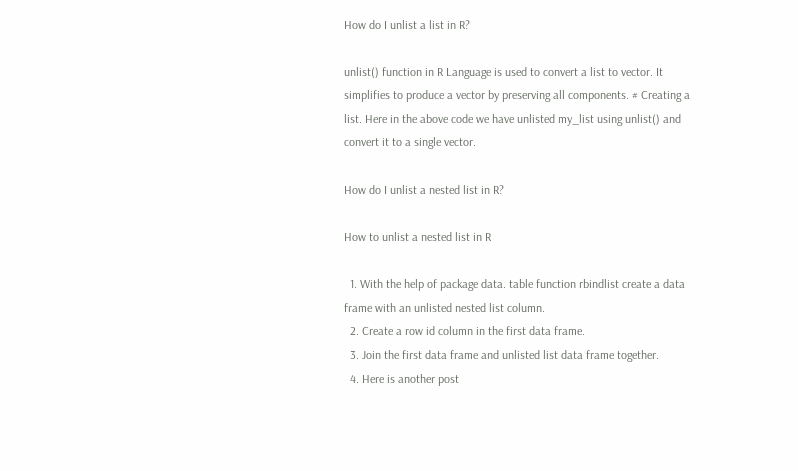How do I unlist a list in R?

unlist() function in R Language is used to convert a list to vector. It simplifies to produce a vector by preserving all components. # Creating a list. Here in the above code we have unlisted my_list using unlist() and convert it to a single vector.

How do I unlist a nested list in R?

How to unlist a nested list in R

  1. With the help of package data. table function rbindlist create a data frame with an unlisted nested list column.
  2. Create a row id column in the first data frame.
  3. Join the first data frame and unlisted list data frame together.
  4. Here is another post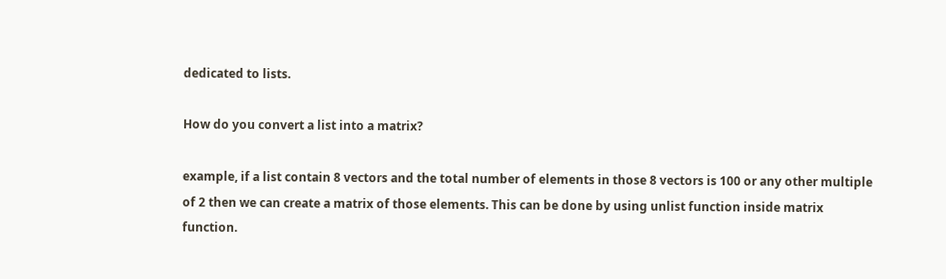dedicated to lists.

How do you convert a list into a matrix?

example, if a list contain 8 vectors and the total number of elements in those 8 vectors is 100 or any other multiple of 2 then we can create a matrix of those elements. This can be done by using unlist function inside matrix function.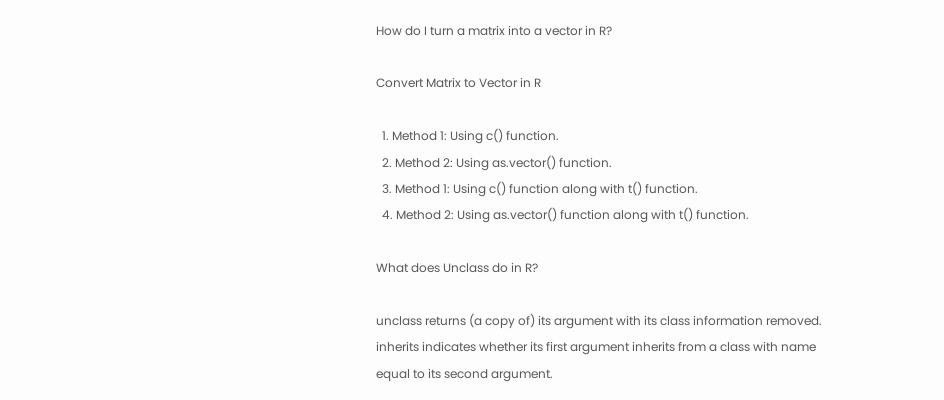How do I turn a matrix into a vector in R?

Convert Matrix to Vector in R

  1. Method 1: Using c() function.
  2. Method 2: Using as.vector() function.
  3. Method 1: Using c() function along with t() function.
  4. Method 2: Using as.vector() function along with t() function.

What does Unclass do in R?

unclass returns (a copy of) its argument with its class information removed. inherits indicates whether its first argument inherits from a class with name equal to its second argument.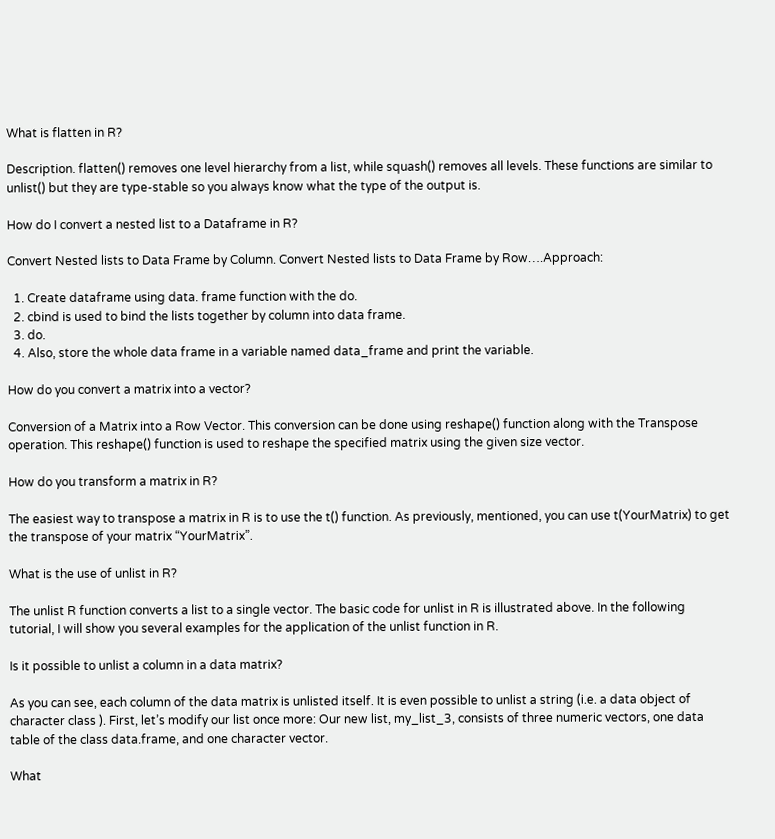What is flatten in R?

Description. flatten() removes one level hierarchy from a list, while squash() removes all levels. These functions are similar to unlist() but they are type-stable so you always know what the type of the output is.

How do I convert a nested list to a Dataframe in R?

Convert Nested lists to Data Frame by Column. Convert Nested lists to Data Frame by Row….Approach:

  1. Create dataframe using data. frame function with the do.
  2. cbind is used to bind the lists together by column into data frame.
  3. do.
  4. Also, store the whole data frame in a variable named data_frame and print the variable.

How do you convert a matrix into a vector?

Conversion of a Matrix into a Row Vector. This conversion can be done using reshape() function along with the Transpose operation. This reshape() function is used to reshape the specified matrix using the given size vector.

How do you transform a matrix in R?

The easiest way to transpose a matrix in R is to use the t() function. As previously, mentioned, you can use t(YourMatrix) to get the transpose of your matrix “YourMatrix”.

What is the use of unlist in R?

The unlist R function converts a list to a single vector. The basic code for unlist in R is illustrated above. In the following tutorial, I will show you several examples for the application of the unlist function in R.

Is it possible to unlist a column in a data matrix?

As you can see, each column of the data matrix is unlisted itself. It is even possible to unlist a string (i.e. a data object of character class ). First, let’s modify our list once more: Our new list, my_list_3, consists of three numeric vectors, one data table of the class data.frame, and one character vector.

What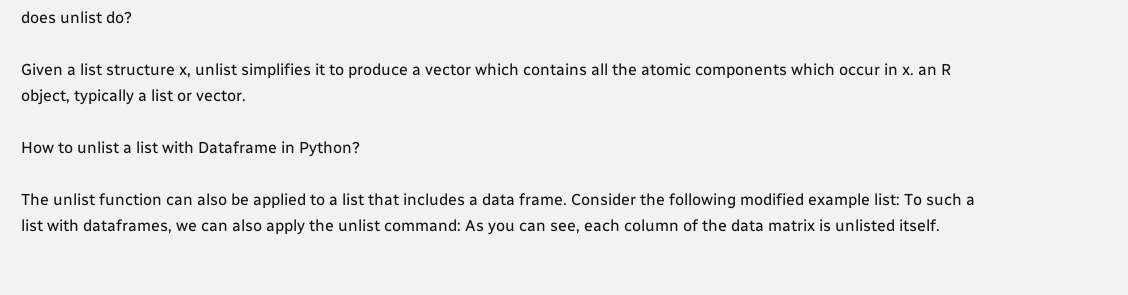does unlist do?

Given a list structure x, unlist simplifies it to produce a vector which contains all the atomic components which occur in x. an R object, typically a list or vector.

How to unlist a list with Dataframe in Python?

The unlist function can also be applied to a list that includes a data frame. Consider the following modified example list: To such a list with dataframes, we can also apply the unlist command: As you can see, each column of the data matrix is unlisted itself.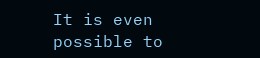It is even possible to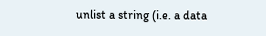unlist a string (i.e. a data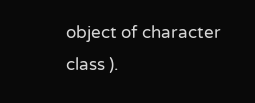object of character class ).